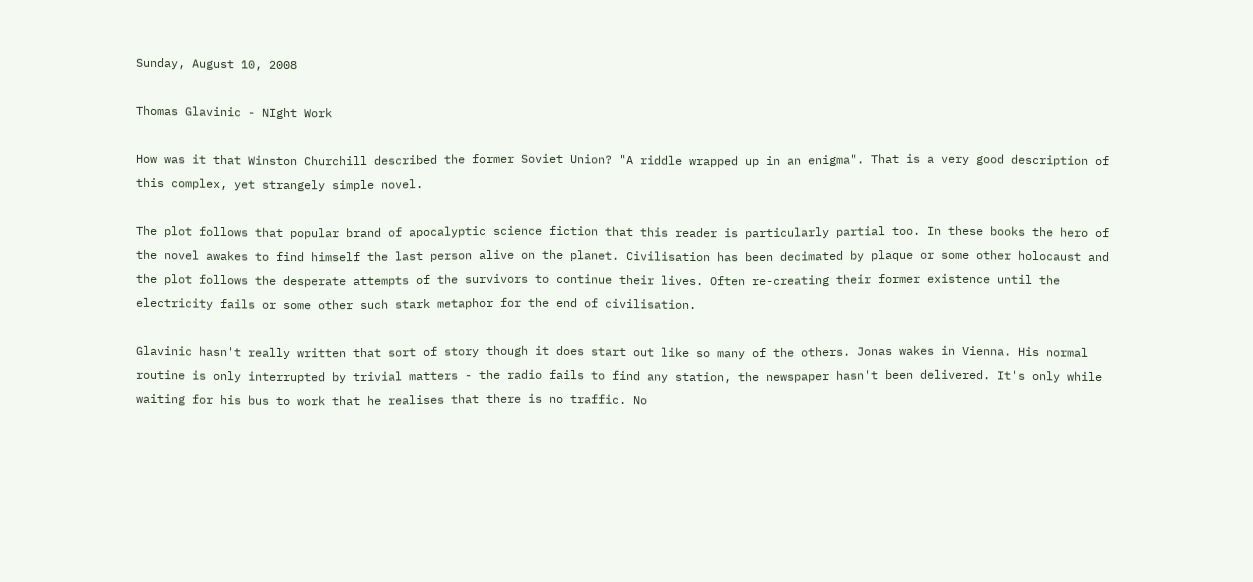Sunday, August 10, 2008

Thomas Glavinic - NIght Work

How was it that Winston Churchill described the former Soviet Union? "A riddle wrapped up in an enigma". That is a very good description of this complex, yet strangely simple novel.

The plot follows that popular brand of apocalyptic science fiction that this reader is particularly partial too. In these books the hero of the novel awakes to find himself the last person alive on the planet. Civilisation has been decimated by plaque or some other holocaust and the plot follows the desperate attempts of the survivors to continue their lives. Often re-creating their former existence until the electricity fails or some other such stark metaphor for the end of civilisation.

Glavinic hasn't really written that sort of story though it does start out like so many of the others. Jonas wakes in Vienna. His normal routine is only interrupted by trivial matters - the radio fails to find any station, the newspaper hasn't been delivered. It's only while waiting for his bus to work that he realises that there is no traffic. No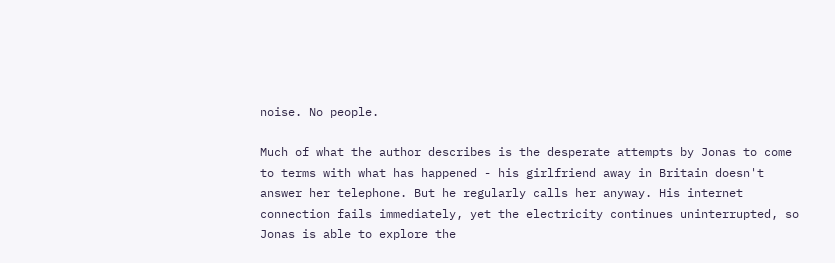noise. No people.

Much of what the author describes is the desperate attempts by Jonas to come to terms with what has happened - his girlfriend away in Britain doesn't answer her telephone. But he regularly calls her anyway. His internet connection fails immediately, yet the electricity continues uninterrupted, so Jonas is able to explore the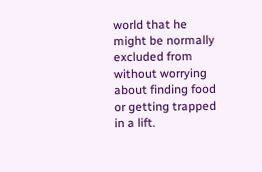world that he might be normally excluded from without worrying about finding food or getting trapped in a lift.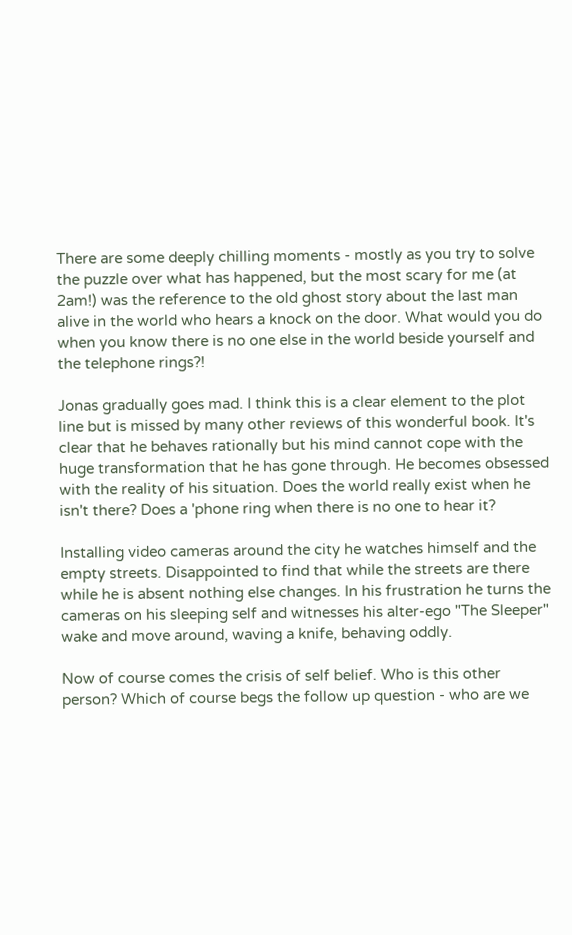There are some deeply chilling moments - mostly as you try to solve the puzzle over what has happened, but the most scary for me (at 2am!) was the reference to the old ghost story about the last man alive in the world who hears a knock on the door. What would you do when you know there is no one else in the world beside yourself and the telephone rings?!

Jonas gradually goes mad. I think this is a clear element to the plot line but is missed by many other reviews of this wonderful book. It's clear that he behaves rationally but his mind cannot cope with the huge transformation that he has gone through. He becomes obsessed with the reality of his situation. Does the world really exist when he isn't there? Does a 'phone ring when there is no one to hear it?

Installing video cameras around the city he watches himself and the empty streets. Disappointed to find that while the streets are there while he is absent nothing else changes. In his frustration he turns the cameras on his sleeping self and witnesses his alter-ego "The Sleeper" wake and move around, waving a knife, behaving oddly.

Now of course comes the crisis of self belief. Who is this other person? Which of course begs the follow up question - who are we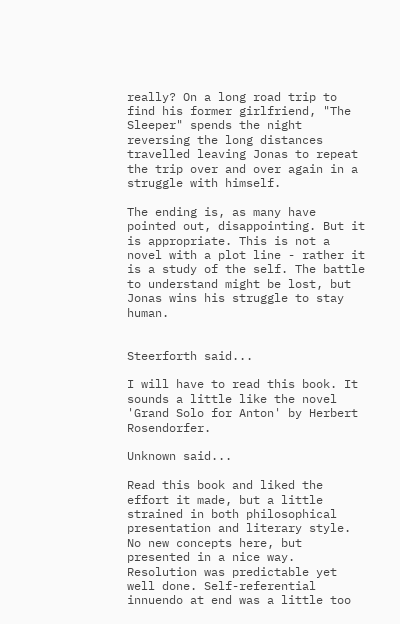really? On a long road trip to find his former girlfriend, "The Sleeper" spends the night reversing the long distances travelled leaving Jonas to repeat the trip over and over again in a struggle with himself.

The ending is, as many have pointed out, disappointing. But it is appropriate. This is not a novel with a plot line - rather it is a study of the self. The battle to understand might be lost, but Jonas wins his struggle to stay human.


Steerforth said...

I will have to read this book. It sounds a little like the novel 'Grand Solo for Anton' by Herbert Rosendorfer.

Unknown said...

Read this book and liked the effort it made, but a little strained in both philosophical presentation and literary style. No new concepts here, but presented in a nice way. Resolution was predictable yet well done. Self-referential innuendo at end was a little too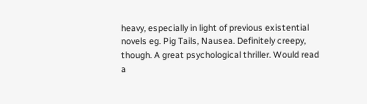heavy, especially in light of previous existential novels eg. Pig Tails, Nausea. Definitely creepy, though. A great psychological thriller. Would read a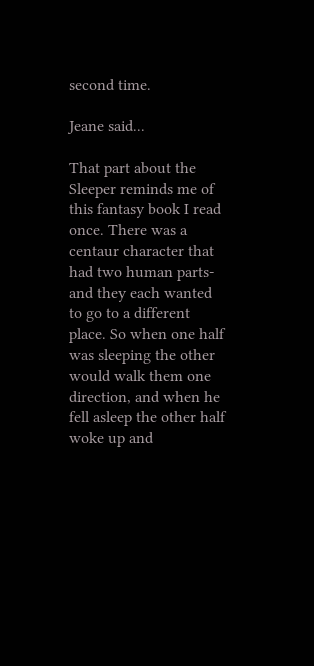second time.

Jeane said...

That part about the Sleeper reminds me of this fantasy book I read once. There was a centaur character that had two human parts- and they each wanted to go to a different place. So when one half was sleeping the other would walk them one direction, and when he fell asleep the other half woke up and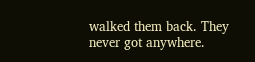walked them back. They never got anywhere.